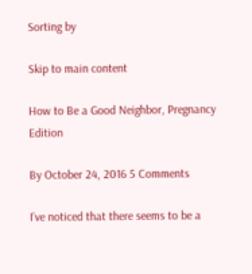Sorting by

Skip to main content

How to Be a Good Neighbor, Pregnancy Edition

By October 24, 2016 5 Comments

I’ve noticed that there seems to be a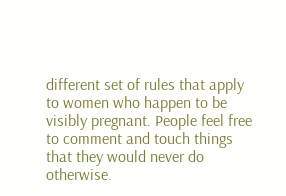different set of rules that apply to women who happen to be visibly pregnant. People feel free to comment and touch things that they would never do otherwise.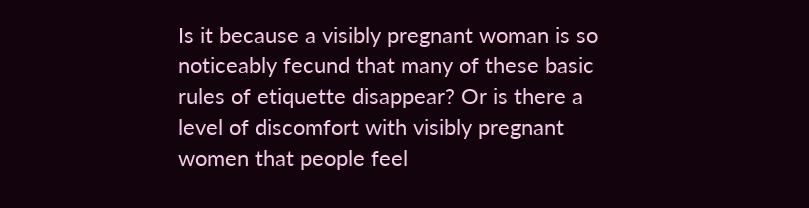Is it because a visibly pregnant woman is so noticeably fecund that many of these basic rules of etiquette disappear? Or is there a level of discomfort with visibly pregnant women that people feel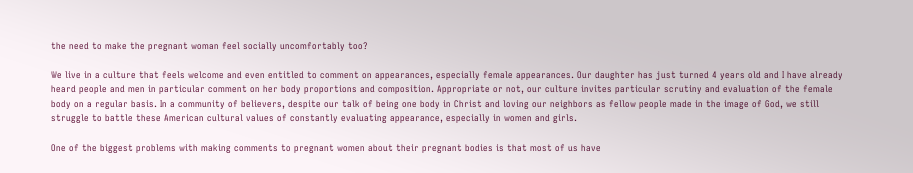the need to make the pregnant woman feel socially uncomfortably too?

We live in a culture that feels welcome and even entitled to comment on appearances, especially female appearances. Our daughter has just turned 4 years old and I have already heard people and men in particular comment on her body proportions and composition. Appropriate or not, our culture invites particular scrutiny and evaluation of the female body on a regular basis. In a community of believers, despite our talk of being one body in Christ and loving our neighbors as fellow people made in the image of God, we still struggle to battle these American cultural values of constantly evaluating appearance, especially in women and girls.

One of the biggest problems with making comments to pregnant women about their pregnant bodies is that most of us have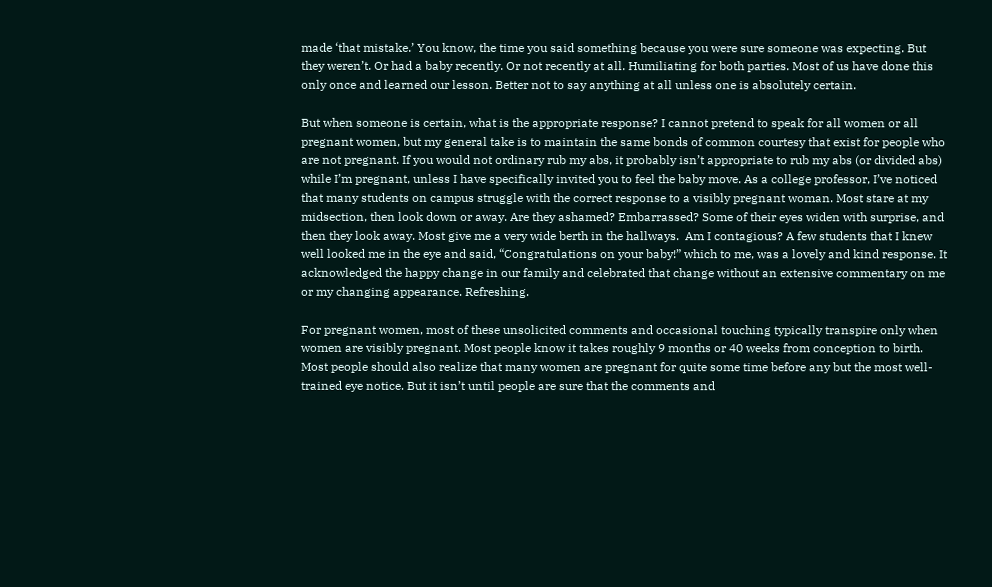made ‘that mistake.’ You know, the time you said something because you were sure someone was expecting. But they weren’t. Or had a baby recently. Or not recently at all. Humiliating for both parties. Most of us have done this only once and learned our lesson. Better not to say anything at all unless one is absolutely certain.

But when someone is certain, what is the appropriate response? I cannot pretend to speak for all women or all pregnant women, but my general take is to maintain the same bonds of common courtesy that exist for people who are not pregnant. If you would not ordinary rub my abs, it probably isn’t appropriate to rub my abs (or divided abs) while I’m pregnant, unless I have specifically invited you to feel the baby move. As a college professor, I’ve noticed that many students on campus struggle with the correct response to a visibly pregnant woman. Most stare at my midsection, then look down or away. Are they ashamed? Embarrassed? Some of their eyes widen with surprise, and then they look away. Most give me a very wide berth in the hallways.  Am I contagious? A few students that I knew well looked me in the eye and said, “Congratulations on your baby!” which to me, was a lovely and kind response. It acknowledged the happy change in our family and celebrated that change without an extensive commentary on me or my changing appearance. Refreshing.

For pregnant women, most of these unsolicited comments and occasional touching typically transpire only when women are visibly pregnant. Most people know it takes roughly 9 months or 40 weeks from conception to birth. Most people should also realize that many women are pregnant for quite some time before any but the most well-trained eye notice. But it isn’t until people are sure that the comments and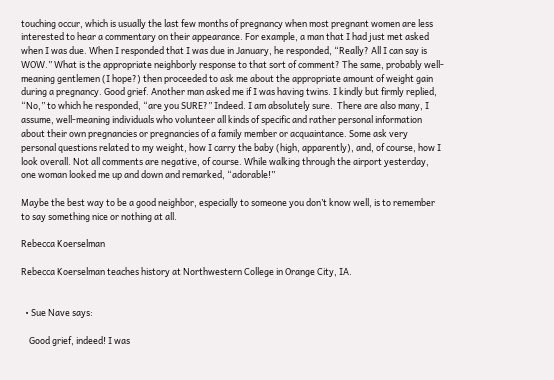touching occur, which is usually the last few months of pregnancy when most pregnant women are less interested to hear a commentary on their appearance. For example, a man that I had just met asked when I was due. When I responded that I was due in January, he responded, “Really? All I can say is WOW.” What is the appropriate neighborly response to that sort of comment? The same, probably well-meaning gentlemen (I hope?) then proceeded to ask me about the appropriate amount of weight gain during a pregnancy. Good grief. Another man asked me if I was having twins. I kindly but firmly replied, “No,” to which he responded, “are you SURE?” Indeed. I am absolutely sure.  There are also many, I assume, well-meaning individuals who volunteer all kinds of specific and rather personal information about their own pregnancies or pregnancies of a family member or acquaintance. Some ask very personal questions related to my weight, how I carry the baby (high, apparently), and, of course, how I look overall. Not all comments are negative, of course. While walking through the airport yesterday, one woman looked me up and down and remarked, “adorable!”

Maybe the best way to be a good neighbor, especially to someone you don’t know well, is to remember to say something nice or nothing at all.

Rebecca Koerselman

Rebecca Koerselman teaches history at Northwestern College in Orange City, IA.


  • Sue Nave says:

    Good grief, indeed! I was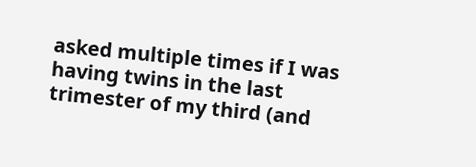asked multiple times if I was having twins in the last trimester of my third (and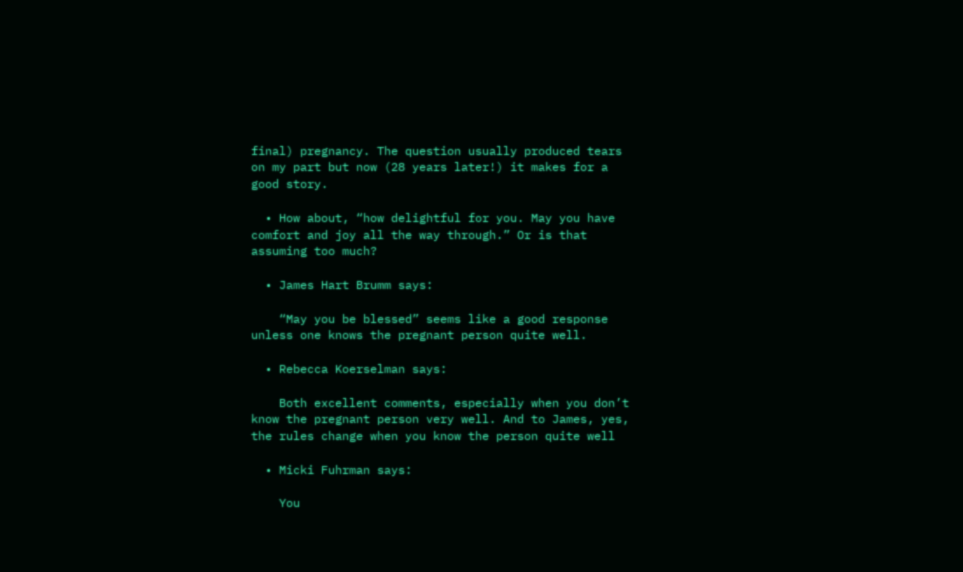final) pregnancy. The question usually produced tears on my part but now (28 years later!) it makes for a good story.

  • How about, “how delightful for you. May you have comfort and joy all the way through.” Or is that assuming too much?

  • James Hart Brumm says:

    “May you be blessed” seems like a good response unless one knows the pregnant person quite well.

  • Rebecca Koerselman says:

    Both excellent comments, especially when you don’t know the pregnant person very well. And to James, yes, the rules change when you know the person quite well

  • Micki Fuhrman says:

    You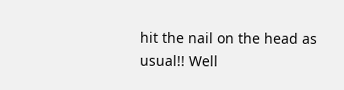hit the nail on the head as usual!! Well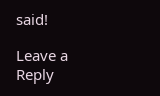said!

Leave a Reply